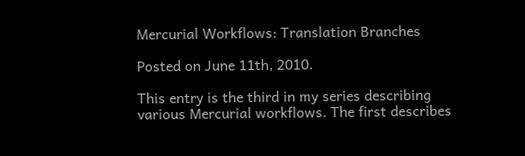Mercurial Workflows: Translation Branches

Posted on June 11th, 2010.

This entry is the third in my series describing various Mercurial workflows. The first describes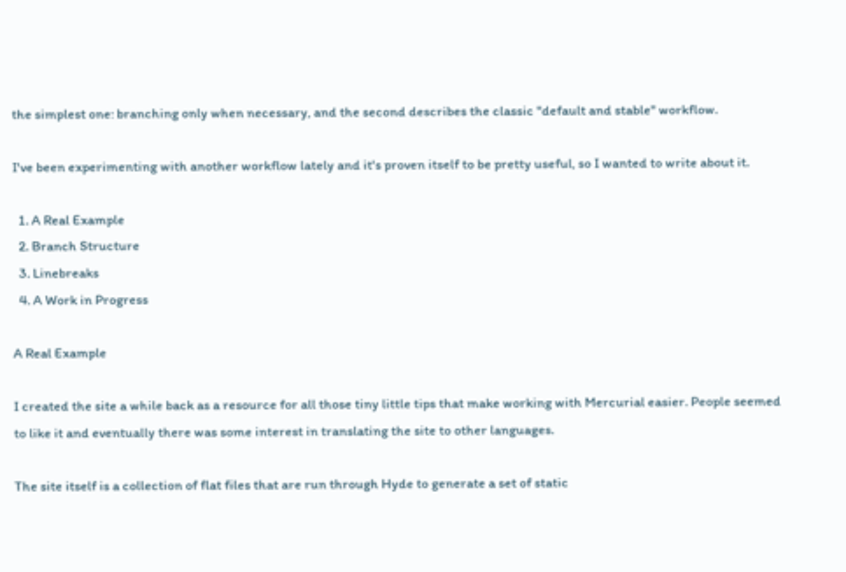the simplest one: branching only when necessary, and the second describes the classic "default and stable" workflow.

I've been experimenting with another workflow lately and it's proven itself to be pretty useful, so I wanted to write about it.

  1. A Real Example
  2. Branch Structure
  3. Linebreaks
  4. A Work in Progress

A Real Example

I created the site a while back as a resource for all those tiny little tips that make working with Mercurial easier. People seemed to like it and eventually there was some interest in translating the site to other languages.

The site itself is a collection of flat files that are run through Hyde to generate a set of static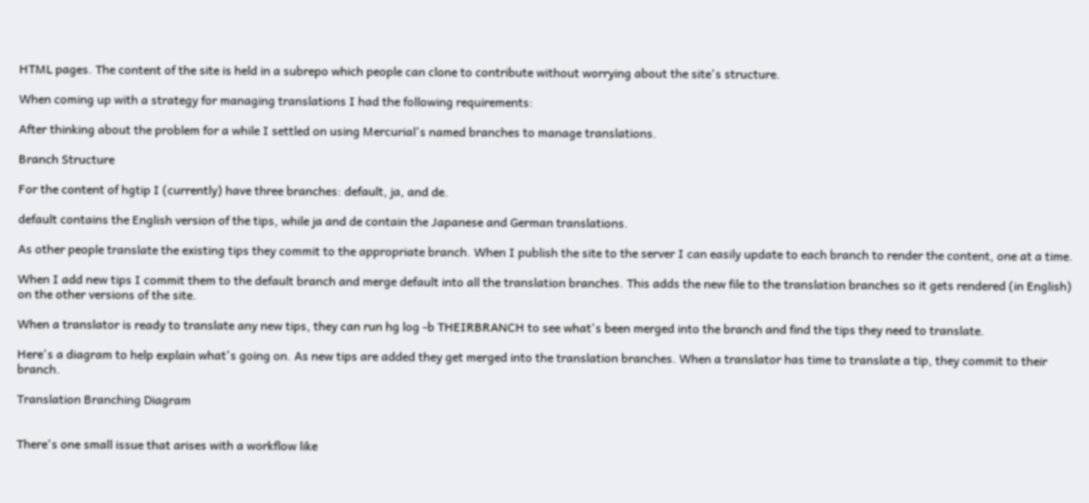HTML pages. The content of the site is held in a subrepo which people can clone to contribute without worrying about the site's structure.

When coming up with a strategy for managing translations I had the following requirements:

After thinking about the problem for a while I settled on using Mercurial's named branches to manage translations.

Branch Structure

For the content of hgtip I (currently) have three branches: default, ja, and de.

default contains the English version of the tips, while ja and de contain the Japanese and German translations.

As other people translate the existing tips they commit to the appropriate branch. When I publish the site to the server I can easily update to each branch to render the content, one at a time.

When I add new tips I commit them to the default branch and merge default into all the translation branches. This adds the new file to the translation branches so it gets rendered (in English) on the other versions of the site.

When a translator is ready to translate any new tips, they can run hg log -b THEIRBRANCH to see what's been merged into the branch and find the tips they need to translate.

Here's a diagram to help explain what's going on. As new tips are added they get merged into the translation branches. When a translator has time to translate a tip, they commit to their branch.

Translation Branching Diagram


There's one small issue that arises with a workflow like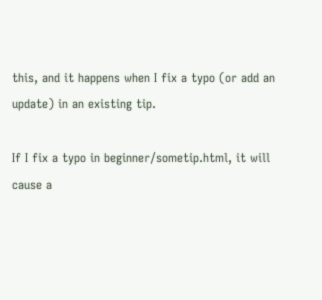this, and it happens when I fix a typo (or add an update) in an existing tip.

If I fix a typo in beginner/sometip.html, it will cause a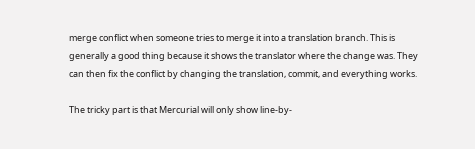merge conflict when someone tries to merge it into a translation branch. This is generally a good thing because it shows the translator where the change was. They can then fix the conflict by changing the translation, commit, and everything works.

The tricky part is that Mercurial will only show line-by-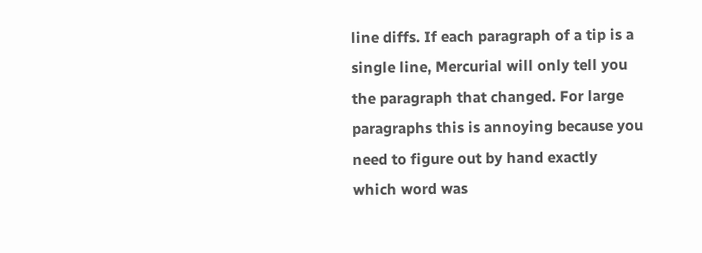line diffs. If each paragraph of a tip is a single line, Mercurial will only tell you the paragraph that changed. For large paragraphs this is annoying because you need to figure out by hand exactly which word was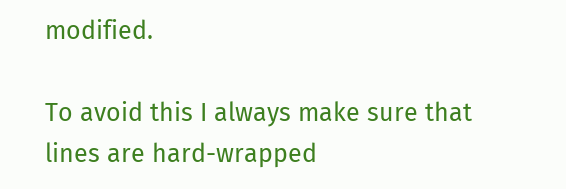modified.

To avoid this I always make sure that lines are hard-wrapped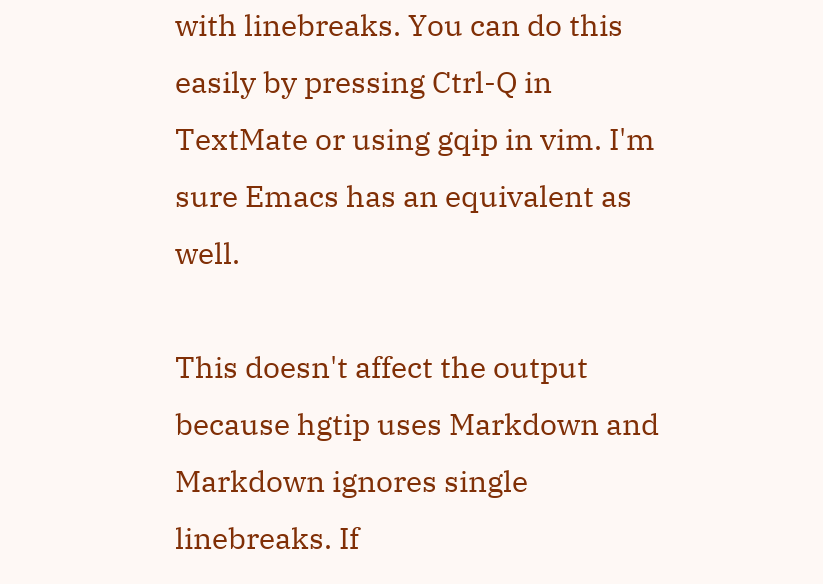with linebreaks. You can do this easily by pressing Ctrl-Q in TextMate or using gqip in vim. I'm sure Emacs has an equivalent as well.

This doesn't affect the output because hgtip uses Markdown and Markdown ignores single linebreaks. If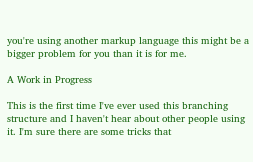you're using another markup language this might be a bigger problem for you than it is for me.

A Work in Progress

This is the first time I've ever used this branching structure and I haven't hear about other people using it. I'm sure there are some tricks that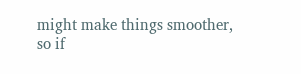might make things smoother, so if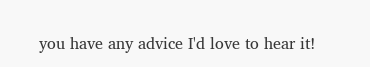you have any advice I'd love to hear it!